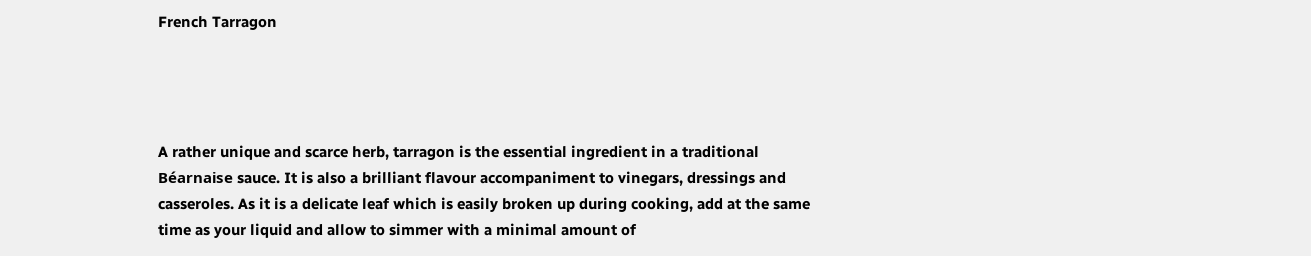French Tarragon




A rather unique and scarce herb, tarragon is the essential ingredient in a traditional Béarnaise sauce. It is also a brilliant flavour accompaniment to vinegars, dressings and casseroles. As it is a delicate leaf which is easily broken up during cooking, add at the same time as your liquid and allow to simmer with a minimal amount of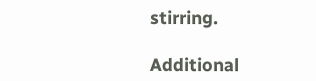stirring.

Additional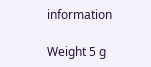information

Weight 5 g